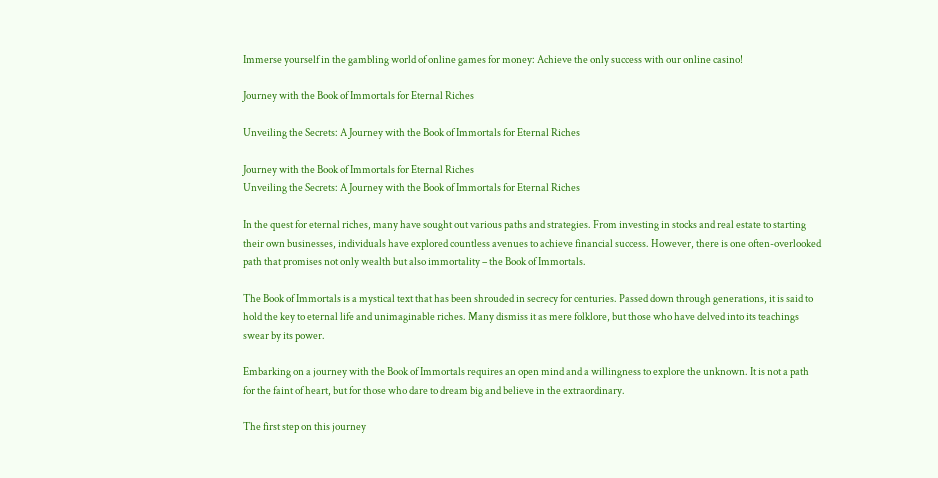Immerse yourself in the gambling world of online games for money: Achieve the only success with our online casino!

Journey with the Book of Immortals for Eternal Riches

Unveiling the Secrets: A Journey with the Book of Immortals for Eternal Riches

Journey with the Book of Immortals for Eternal Riches
Unveiling the Secrets: A Journey with the Book of Immortals for Eternal Riches

In the quest for eternal riches, many have sought out various paths and strategies. From investing in stocks and real estate to starting their own businesses, individuals have explored countless avenues to achieve financial success. However, there is one often-overlooked path that promises not only wealth but also immortality – the Book of Immortals.

The Book of Immortals is a mystical text that has been shrouded in secrecy for centuries. Passed down through generations, it is said to hold the key to eternal life and unimaginable riches. Many dismiss it as mere folklore, but those who have delved into its teachings swear by its power.

Embarking on a journey with the Book of Immortals requires an open mind and a willingness to explore the unknown. It is not a path for the faint of heart, but for those who dare to dream big and believe in the extraordinary.

The first step on this journey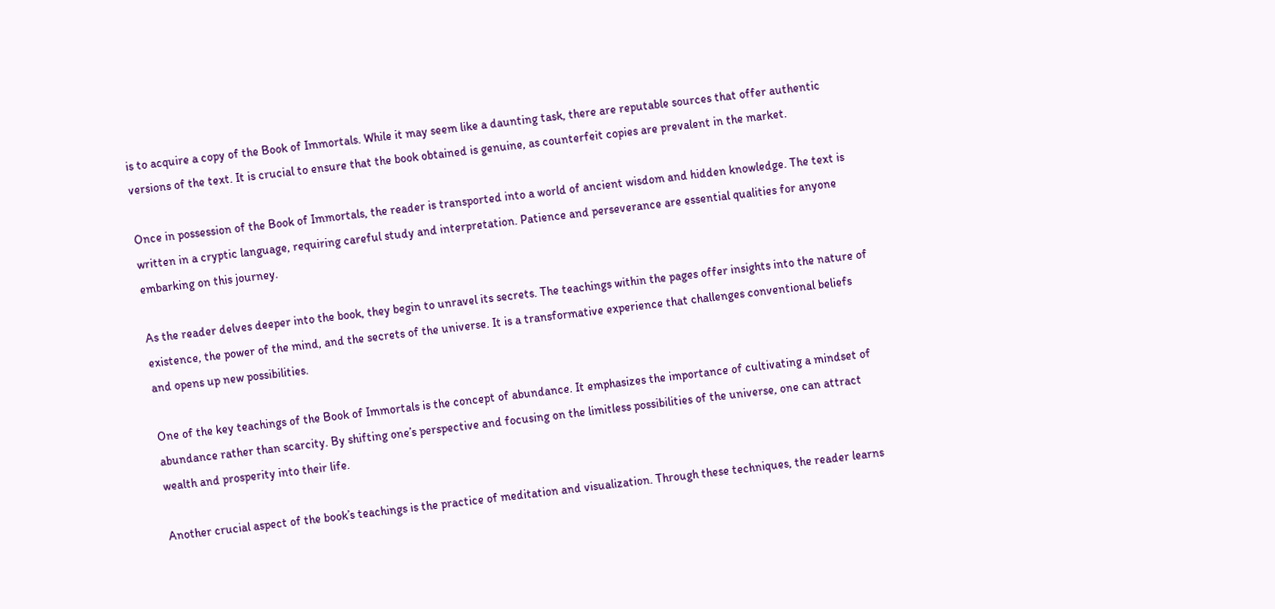is to acquire a copy of the Book of Immortals. While it may seem like a daunting task, there are reputable sources that offer authentic versions of the text. It is crucial to ensure that the book obtained is genuine, as counterfeit copies are prevalent in the market.

Once in possession of the Book of Immortals, the reader is transported into a world of ancient wisdom and hidden knowledge. The text is written in a cryptic language, requiring careful study and interpretation. Patience and perseverance are essential qualities for anyone embarking on this journey.

As the reader delves deeper into the book, they begin to unravel its secrets. The teachings within the pages offer insights into the nature of existence, the power of the mind, and the secrets of the universe. It is a transformative experience that challenges conventional beliefs and opens up new possibilities.

One of the key teachings of the Book of Immortals is the concept of abundance. It emphasizes the importance of cultivating a mindset of abundance rather than scarcity. By shifting one’s perspective and focusing on the limitless possibilities of the universe, one can attract wealth and prosperity into their life.

Another crucial aspect of the book’s teachings is the practice of meditation and visualization. Through these techniques, the reader learns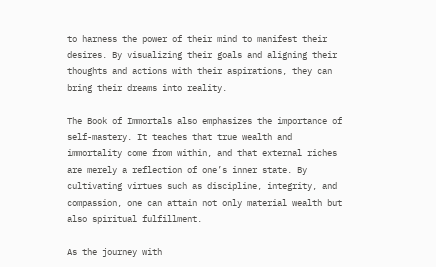to harness the power of their mind to manifest their desires. By visualizing their goals and aligning their thoughts and actions with their aspirations, they can bring their dreams into reality.

The Book of Immortals also emphasizes the importance of self-mastery. It teaches that true wealth and immortality come from within, and that external riches are merely a reflection of one’s inner state. By cultivating virtues such as discipline, integrity, and compassion, one can attain not only material wealth but also spiritual fulfillment.

As the journey with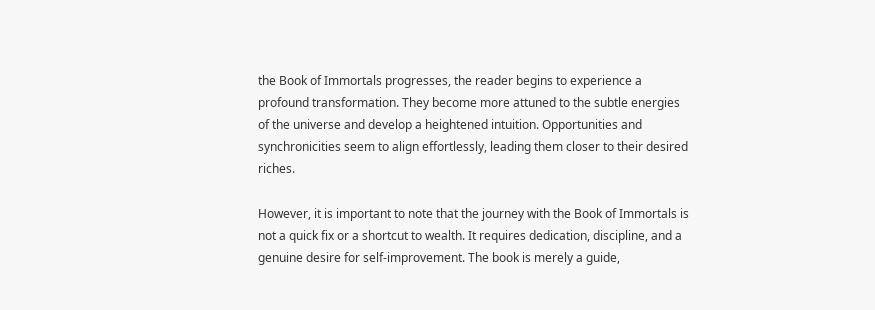the Book of Immortals progresses, the reader begins to experience a profound transformation. They become more attuned to the subtle energies of the universe and develop a heightened intuition. Opportunities and synchronicities seem to align effortlessly, leading them closer to their desired riches.

However, it is important to note that the journey with the Book of Immortals is not a quick fix or a shortcut to wealth. It requires dedication, discipline, and a genuine desire for self-improvement. The book is merely a guide,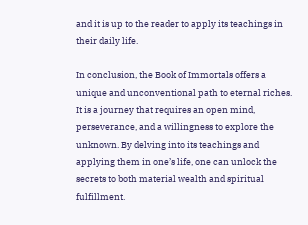and it is up to the reader to apply its teachings in their daily life.

In conclusion, the Book of Immortals offers a unique and unconventional path to eternal riches. It is a journey that requires an open mind, perseverance, and a willingness to explore the unknown. By delving into its teachings and applying them in one’s life, one can unlock the secrets to both material wealth and spiritual fulfillment.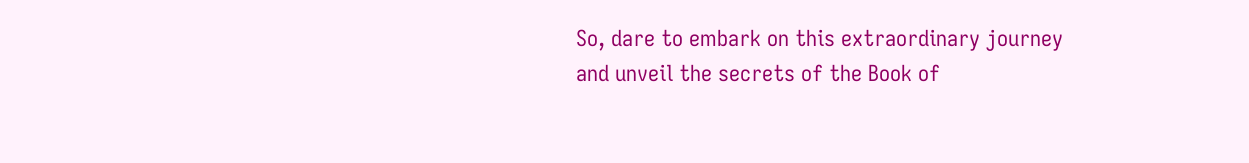So, dare to embark on this extraordinary journey and unveil the secrets of the Book of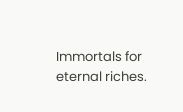Immortals for eternal riches.